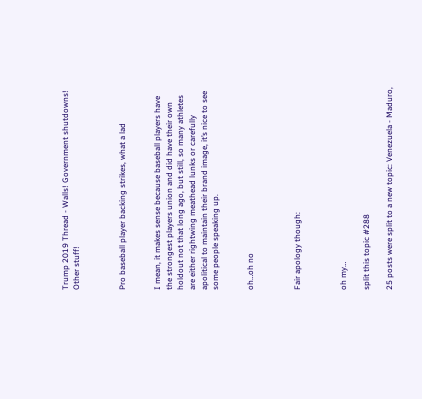Trump 2019 Thread - Walls! Government shutdowns! Other stuff!



Pro baseball player backing strikes, what a lad


I mean, it makes sense because baseball players have the strongest players union and did have their own holdout not that long ago, but still, so many athletes are either rightwing meathead lunks or carefully apolitical to maintain their brand image, it’s nice to see some people speaking up.


oh…oh no



Fair apology though:



oh my…

split this topic #288

25 posts were split to a new topic: Venezuela - Maduro,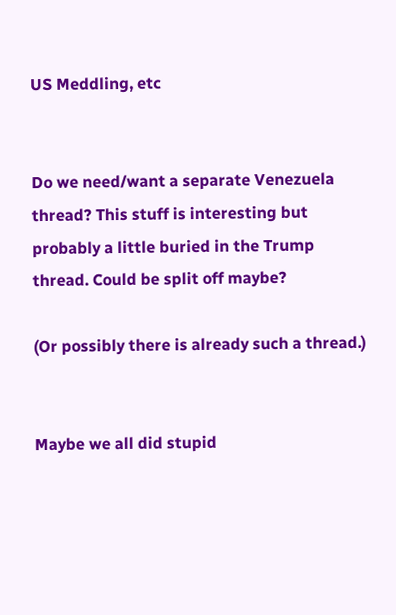US Meddling, etc


Do we need/want a separate Venezuela thread? This stuff is interesting but probably a little buried in the Trump thread. Could be split off maybe?

(Or possibly there is already such a thread.)


Maybe we all did stupid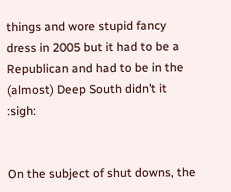things and wore stupid fancy dress in 2005 but it had to be a Republican and had to be in the (almost) Deep South didn’t it :sigh:


On the subject of shut downs, the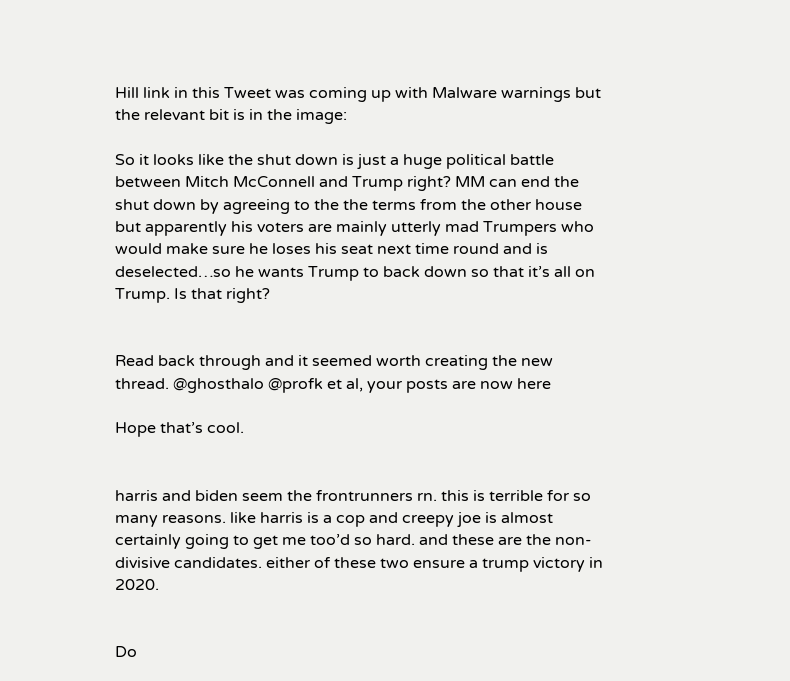Hill link in this Tweet was coming up with Malware warnings but the relevant bit is in the image:

So it looks like the shut down is just a huge political battle between Mitch McConnell and Trump right? MM can end the shut down by agreeing to the the terms from the other house but apparently his voters are mainly utterly mad Trumpers who would make sure he loses his seat next time round and is deselected…so he wants Trump to back down so that it’s all on Trump. Is that right?


Read back through and it seemed worth creating the new thread. @ghosthalo @profk et al, your posts are now here

Hope that’s cool.


harris and biden seem the frontrunners rn. this is terrible for so many reasons. like harris is a cop and creepy joe is almost certainly going to get me too’d so hard. and these are the non-divisive candidates. either of these two ensure a trump victory in 2020.


Do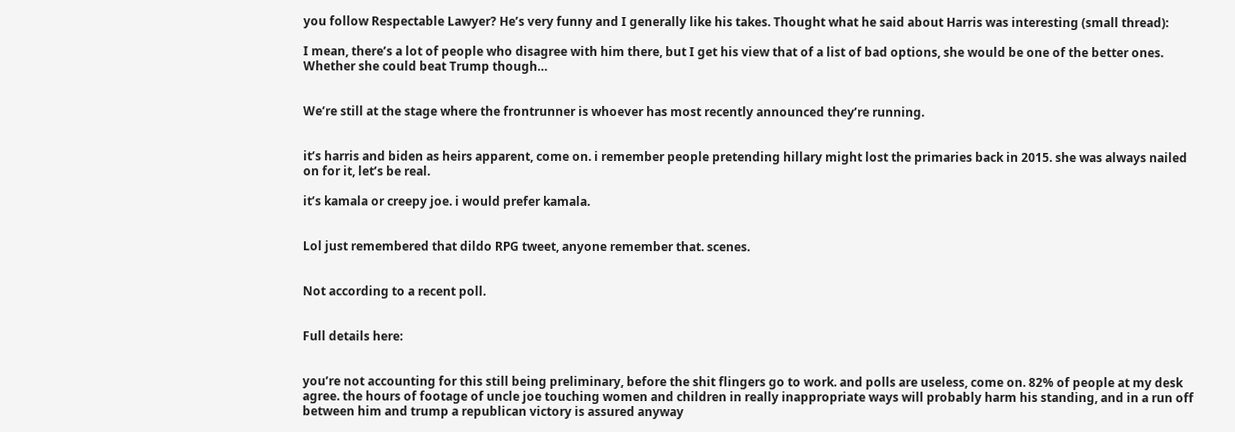you follow Respectable Lawyer? He’s very funny and I generally like his takes. Thought what he said about Harris was interesting (small thread):

I mean, there’s a lot of people who disagree with him there, but I get his view that of a list of bad options, she would be one of the better ones. Whether she could beat Trump though…


We’re still at the stage where the frontrunner is whoever has most recently announced they’re running.


it’s harris and biden as heirs apparent, come on. i remember people pretending hillary might lost the primaries back in 2015. she was always nailed on for it, let’s be real.

it’s kamala or creepy joe. i would prefer kamala.


Lol just remembered that dildo RPG tweet, anyone remember that. scenes.


Not according to a recent poll.


Full details here:


you’re not accounting for this still being preliminary, before the shit flingers go to work. and polls are useless, come on. 82% of people at my desk agree. the hours of footage of uncle joe touching women and children in really inappropriate ways will probably harm his standing, and in a run off between him and trump a republican victory is assured anyway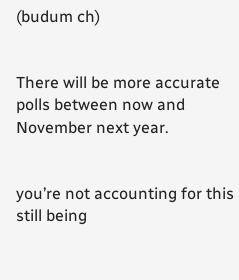(budum ch)


There will be more accurate polls between now and November next year.


you’re not accounting for this still being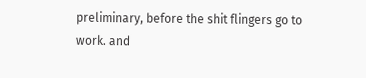preliminary, before the shit flingers go to work. and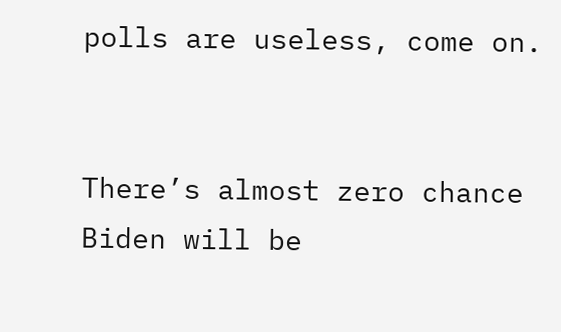polls are useless, come on.


There’s almost zero chance Biden will be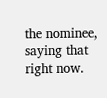the nominee, saying that right now.